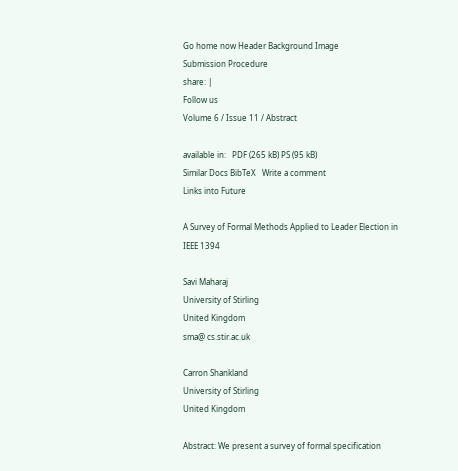Go home now Header Background Image
Submission Procedure
share: |
Follow us
Volume 6 / Issue 11 / Abstract

available in:   PDF (265 kB) PS (95 kB)
Similar Docs BibTeX   Write a comment
Links into Future

A Survey of Formal Methods Applied to Leader Election in IEEE 1394

Savi Maharaj
University of Stirling
United Kingdom
sma@ cs.stir.ac.uk

Carron Shankland
University of Stirling
United Kingdom

Abstract: We present a survey of formal specification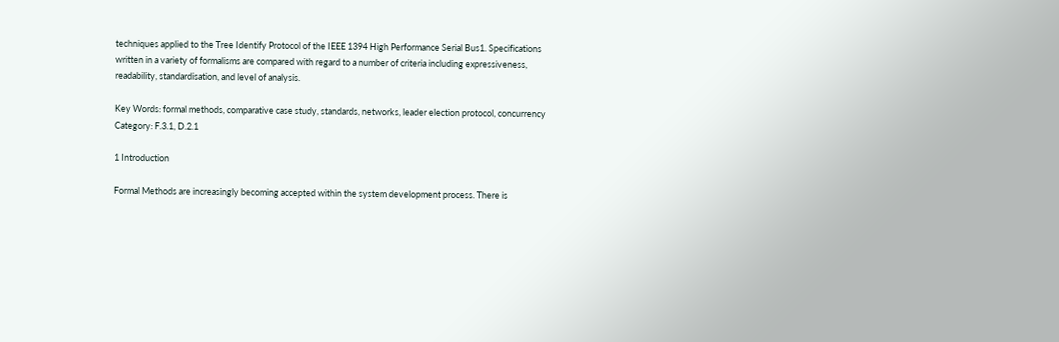techniques applied to the Tree Identify Protocol of the IEEE 1394 High Performance Serial Bus1. Specifications written in a variety of formalisms are compared with regard to a number of criteria including expressiveness, readability, standardisation, and level of analysis.

Key Words: formal methods, comparative case study, standards, networks, leader election protocol, concurrency
Category: F.3.1, D.2.1

1 Introduction

Formal Methods are increasingly becoming accepted within the system development process. There is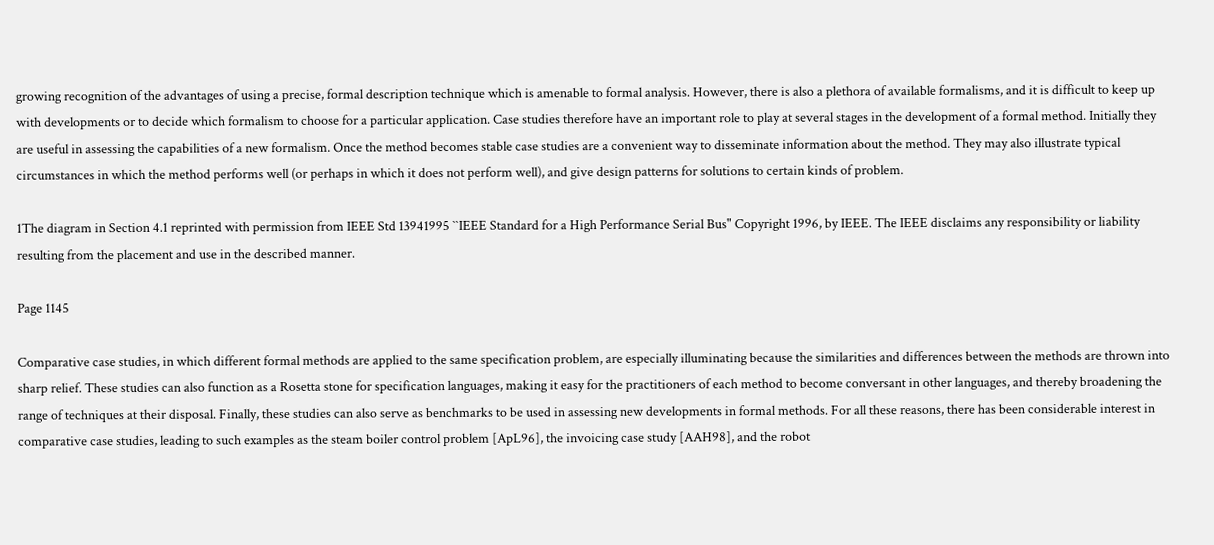growing recognition of the advantages of using a precise, formal description technique which is amenable to formal analysis. However, there is also a plethora of available formalisms, and it is difficult to keep up with developments or to decide which formalism to choose for a particular application. Case studies therefore have an important role to play at several stages in the development of a formal method. Initially they are useful in assessing the capabilities of a new formalism. Once the method becomes stable case studies are a convenient way to disseminate information about the method. They may also illustrate typical circumstances in which the method performs well (or perhaps in which it does not perform well), and give design patterns for solutions to certain kinds of problem.

1The diagram in Section 4.1 reprinted with permission from IEEE Std 13941995 ``IEEE Standard for a High Performance Serial Bus" Copyright 1996, by IEEE. The IEEE disclaims any responsibility or liability resulting from the placement and use in the described manner.

Page 1145

Comparative case studies, in which different formal methods are applied to the same specification problem, are especially illuminating because the similarities and differences between the methods are thrown into sharp relief. These studies can also function as a Rosetta stone for specification languages, making it easy for the practitioners of each method to become conversant in other languages, and thereby broadening the range of techniques at their disposal. Finally, these studies can also serve as benchmarks to be used in assessing new developments in formal methods. For all these reasons, there has been considerable interest in comparative case studies, leading to such examples as the steam boiler control problem [ApL96], the invoicing case study [AAH98], and the robot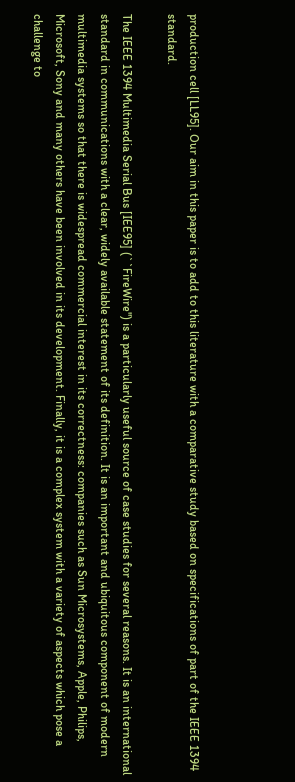production cell [LL95]. Our aim in this paper is to add to this literature with a comparative study based on specifications of part of the IEEE 1394 standard.

The IEEE 1394 Multimedia Serial Bus [IEE95] (``FireWire") is a particularly useful source of case studies for several reasons. It is an international standard in communications with a clear, widely available statement of its definition. It is an important and ubiquitous component of modern multimedia systems so that there is widespread commercial interest in its correctness: companies such as Sun Microsystems, Apple, Philips, Microsoft, Sony and many others have been involved in its development. Finally, it is a complex system with a variety of aspects which pose a challenge to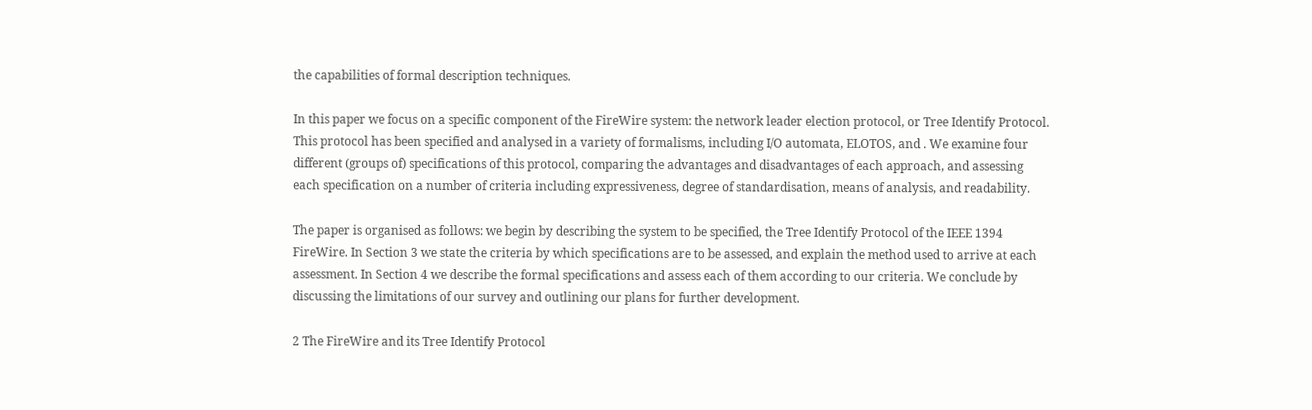the capabilities of formal description techniques.

In this paper we focus on a specific component of the FireWire system: the network leader election protocol, or Tree Identify Protocol. This protocol has been specified and analysed in a variety of formalisms, including I/O automata, ELOTOS, and . We examine four different (groups of) specifications of this protocol, comparing the advantages and disadvantages of each approach, and assessing each specification on a number of criteria including expressiveness, degree of standardisation, means of analysis, and readability.

The paper is organised as follows: we begin by describing the system to be specified, the Tree Identify Protocol of the IEEE 1394 FireWire. In Section 3 we state the criteria by which specifications are to be assessed, and explain the method used to arrive at each assessment. In Section 4 we describe the formal specifications and assess each of them according to our criteria. We conclude by discussing the limitations of our survey and outlining our plans for further development.

2 The FireWire and its Tree Identify Protocol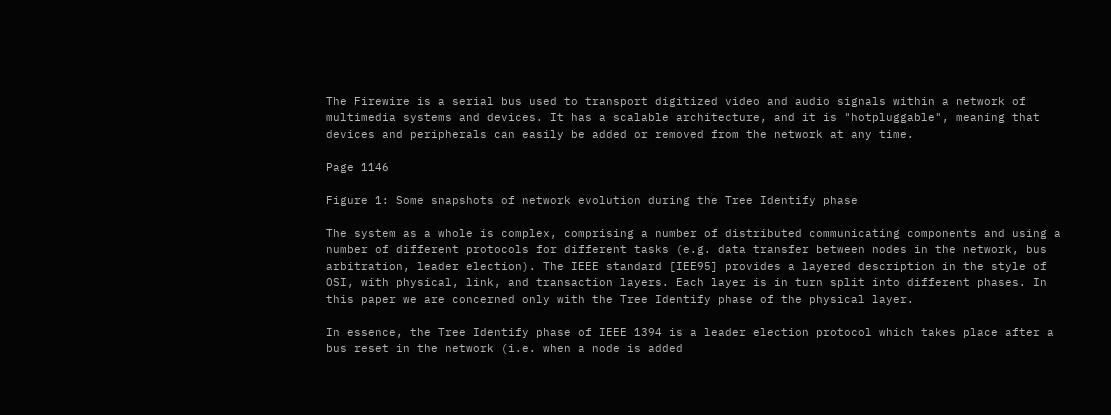The Firewire is a serial bus used to transport digitized video and audio signals within a network of multimedia systems and devices. It has a scalable architecture, and it is "hotpluggable", meaning that devices and peripherals can easily be added or removed from the network at any time.

Page 1146

Figure 1: Some snapshots of network evolution during the Tree Identify phase

The system as a whole is complex, comprising a number of distributed communicating components and using a number of different protocols for different tasks (e.g. data transfer between nodes in the network, bus arbitration, leader election). The IEEE standard [IEE95] provides a layered description in the style of OSI, with physical, link, and transaction layers. Each layer is in turn split into different phases. In this paper we are concerned only with the Tree Identify phase of the physical layer.

In essence, the Tree Identify phase of IEEE 1394 is a leader election protocol which takes place after a bus reset in the network (i.e. when a node is added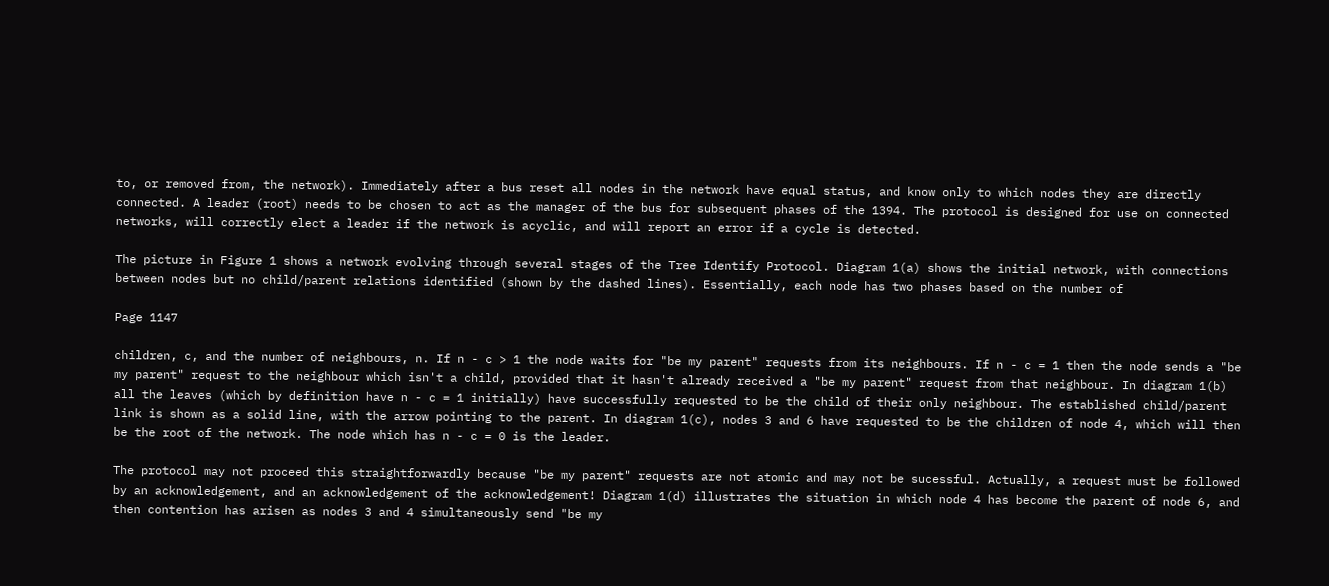to, or removed from, the network). Immediately after a bus reset all nodes in the network have equal status, and know only to which nodes they are directly connected. A leader (root) needs to be chosen to act as the manager of the bus for subsequent phases of the 1394. The protocol is designed for use on connected networks, will correctly elect a leader if the network is acyclic, and will report an error if a cycle is detected.

The picture in Figure 1 shows a network evolving through several stages of the Tree Identify Protocol. Diagram 1(a) shows the initial network, with connections between nodes but no child/parent relations identified (shown by the dashed lines). Essentially, each node has two phases based on the number of

Page 1147

children, c, and the number of neighbours, n. If n - c > 1 the node waits for "be my parent" requests from its neighbours. If n - c = 1 then the node sends a "be my parent" request to the neighbour which isn't a child, provided that it hasn't already received a "be my parent" request from that neighbour. In diagram 1(b) all the leaves (which by definition have n - c = 1 initially) have successfully requested to be the child of their only neighbour. The established child/parent link is shown as a solid line, with the arrow pointing to the parent. In diagram 1(c), nodes 3 and 6 have requested to be the children of node 4, which will then be the root of the network. The node which has n - c = 0 is the leader.

The protocol may not proceed this straightforwardly because "be my parent" requests are not atomic and may not be sucessful. Actually, a request must be followed by an acknowledgement, and an acknowledgement of the acknowledgement! Diagram 1(d) illustrates the situation in which node 4 has become the parent of node 6, and then contention has arisen as nodes 3 and 4 simultaneously send "be my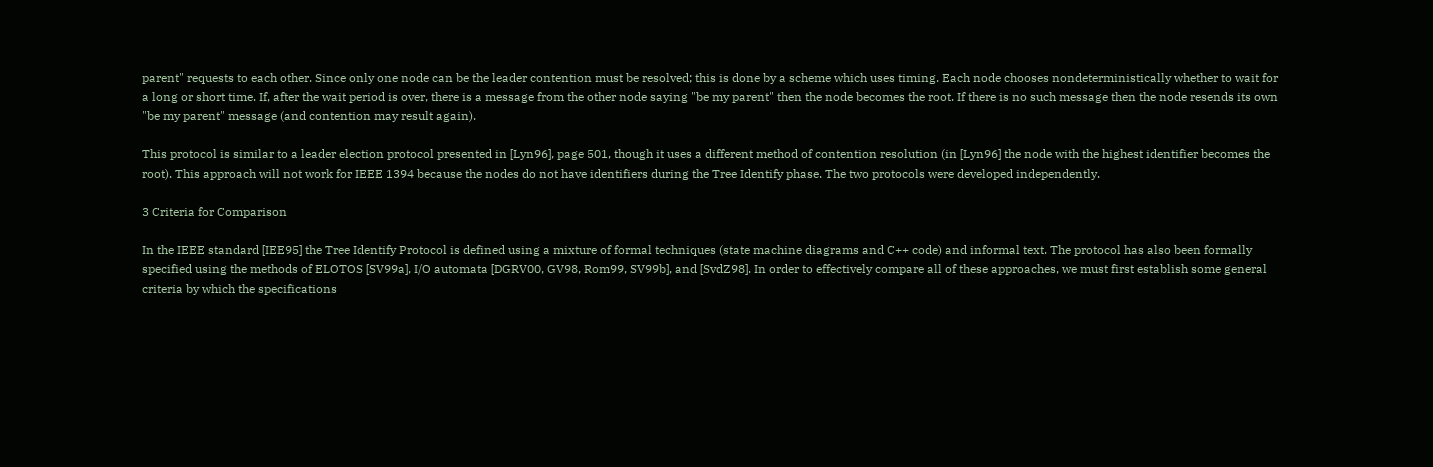parent" requests to each other. Since only one node can be the leader contention must be resolved; this is done by a scheme which uses timing. Each node chooses nondeterministically whether to wait for a long or short time. If, after the wait period is over, there is a message from the other node saying "be my parent" then the node becomes the root. If there is no such message then the node resends its own "be my parent" message (and contention may result again).

This protocol is similar to a leader election protocol presented in [Lyn96], page 501, though it uses a different method of contention resolution (in [Lyn96] the node with the highest identifier becomes the root). This approach will not work for IEEE 1394 because the nodes do not have identifiers during the Tree Identify phase. The two protocols were developed independently.

3 Criteria for Comparison

In the IEEE standard [IEE95] the Tree Identify Protocol is defined using a mixture of formal techniques (state machine diagrams and C++ code) and informal text. The protocol has also been formally specified using the methods of ELOTOS [SV99a], I/O automata [DGRV00, GV98, Rom99, SV99b], and [SvdZ98]. In order to effectively compare all of these approaches, we must first establish some general criteria by which the specifications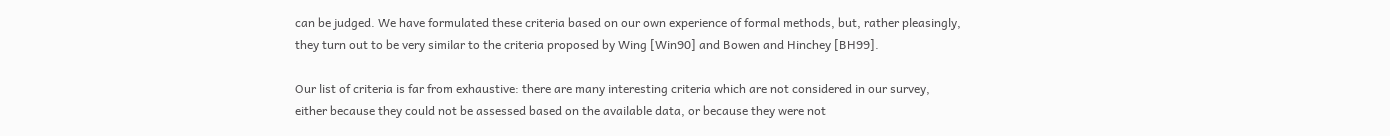can be judged. We have formulated these criteria based on our own experience of formal methods, but, rather pleasingly, they turn out to be very similar to the criteria proposed by Wing [Win90] and Bowen and Hinchey [BH99].

Our list of criteria is far from exhaustive: there are many interesting criteria which are not considered in our survey, either because they could not be assessed based on the available data, or because they were not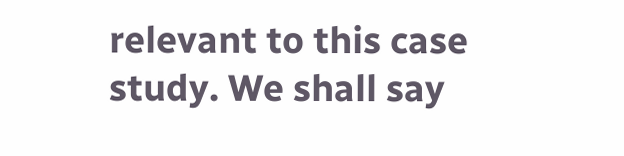relevant to this case study. We shall say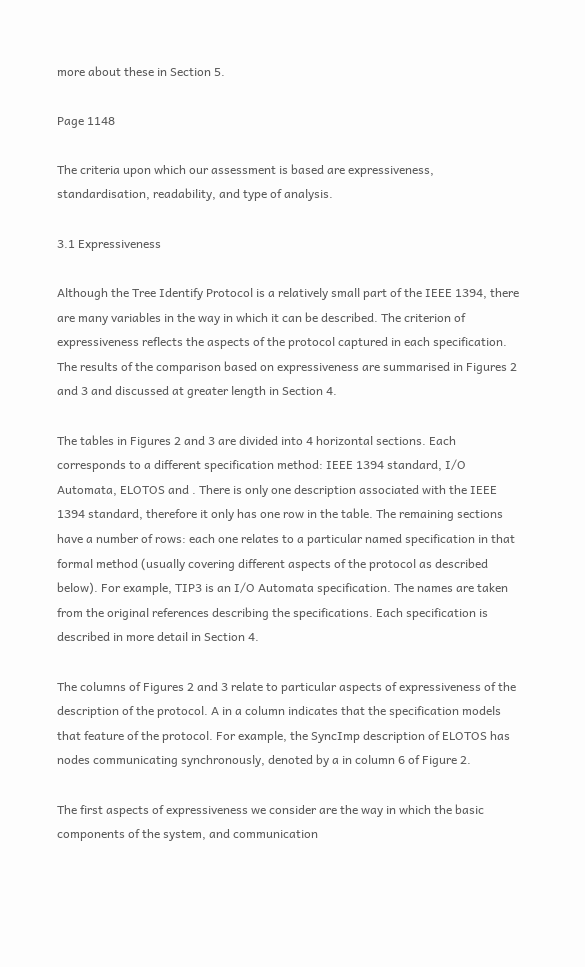more about these in Section 5.

Page 1148

The criteria upon which our assessment is based are expressiveness, standardisation, readability, and type of analysis.

3.1 Expressiveness

Although the Tree Identify Protocol is a relatively small part of the IEEE 1394, there are many variables in the way in which it can be described. The criterion of expressiveness reflects the aspects of the protocol captured in each specification. The results of the comparison based on expressiveness are summarised in Figures 2 and 3 and discussed at greater length in Section 4.

The tables in Figures 2 and 3 are divided into 4 horizontal sections. Each corresponds to a different specification method: IEEE 1394 standard, I/O Automata, ELOTOS and . There is only one description associated with the IEEE 1394 standard, therefore it only has one row in the table. The remaining sections have a number of rows: each one relates to a particular named specification in that formal method (usually covering different aspects of the protocol as described below). For example, TIP3 is an I/O Automata specification. The names are taken from the original references describing the specifications. Each specification is described in more detail in Section 4.

The columns of Figures 2 and 3 relate to particular aspects of expressiveness of the description of the protocol. A in a column indicates that the specification models that feature of the protocol. For example, the SyncImp description of ELOTOS has nodes communicating synchronously, denoted by a in column 6 of Figure 2.

The first aspects of expressiveness we consider are the way in which the basic components of the system, and communication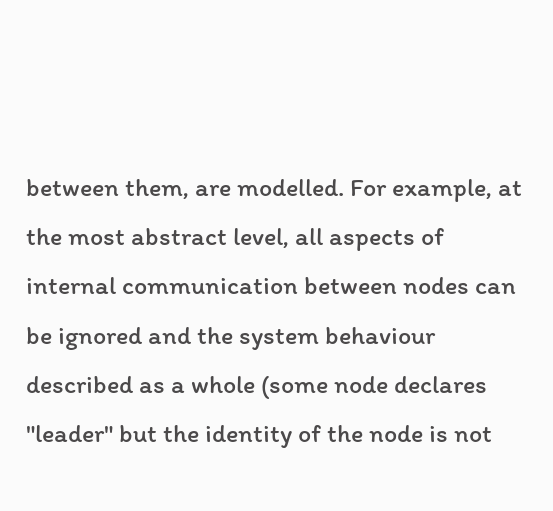between them, are modelled. For example, at the most abstract level, all aspects of internal communication between nodes can be ignored and the system behaviour described as a whole (some node declares "leader" but the identity of the node is not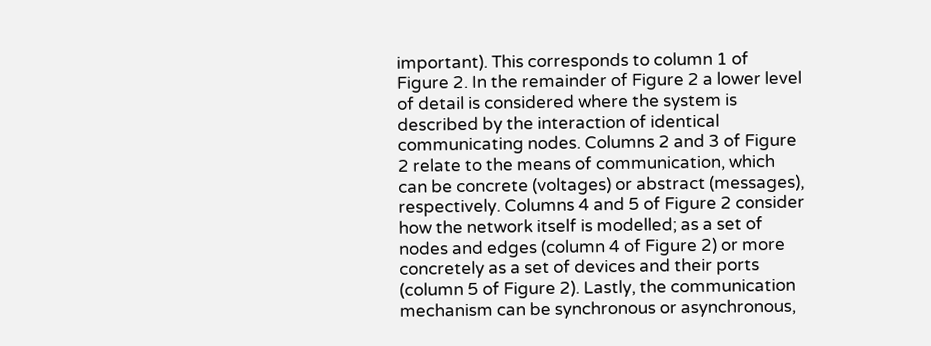important). This corresponds to column 1 of Figure 2. In the remainder of Figure 2 a lower level of detail is considered where the system is described by the interaction of identical communicating nodes. Columns 2 and 3 of Figure 2 relate to the means of communication, which can be concrete (voltages) or abstract (messages), respectively. Columns 4 and 5 of Figure 2 consider how the network itself is modelled; as a set of nodes and edges (column 4 of Figure 2) or more concretely as a set of devices and their ports (column 5 of Figure 2). Lastly, the communication mechanism can be synchronous or asynchronous,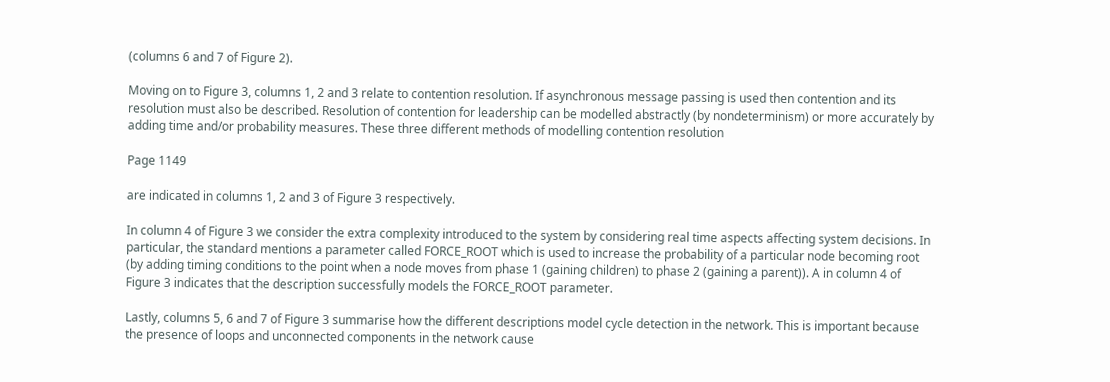(columns 6 and 7 of Figure 2).

Moving on to Figure 3, columns 1, 2 and 3 relate to contention resolution. If asynchronous message passing is used then contention and its resolution must also be described. Resolution of contention for leadership can be modelled abstractly (by nondeterminism) or more accurately by adding time and/or probability measures. These three different methods of modelling contention resolution

Page 1149

are indicated in columns 1, 2 and 3 of Figure 3 respectively.

In column 4 of Figure 3 we consider the extra complexity introduced to the system by considering real time aspects affecting system decisions. In particular, the standard mentions a parameter called FORCE_ROOT which is used to increase the probability of a particular node becoming root (by adding timing conditions to the point when a node moves from phase 1 (gaining children) to phase 2 (gaining a parent)). A in column 4 of Figure 3 indicates that the description successfully models the FORCE_ROOT parameter.

Lastly, columns 5, 6 and 7 of Figure 3 summarise how the different descriptions model cycle detection in the network. This is important because the presence of loops and unconnected components in the network cause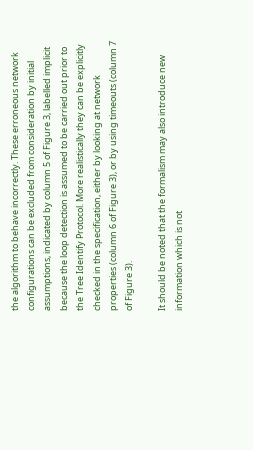the algorithm to behave incorrectly. These erroneous network configurations can be excluded from consideration by initial assumptions, indicated by column 5 of Figure 3, labelled implicit because the loop detection is assumed to be carried out prior to the Tree Identify Protocol. More realistically they can be explicitly checked in the specification, either by looking at network properties (column 6 of Figure 3), or by using timeouts (column 7 of Figure 3).

It should be noted that the formalism may also introduce new information which is not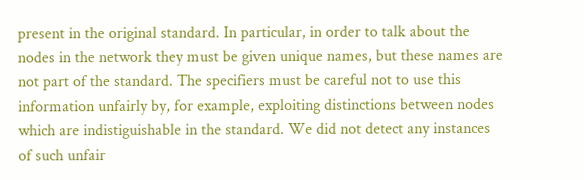present in the original standard. In particular, in order to talk about the nodes in the network they must be given unique names, but these names are not part of the standard. The specifiers must be careful not to use this information unfairly by, for example, exploiting distinctions between nodes which are indistiguishable in the standard. We did not detect any instances of such unfair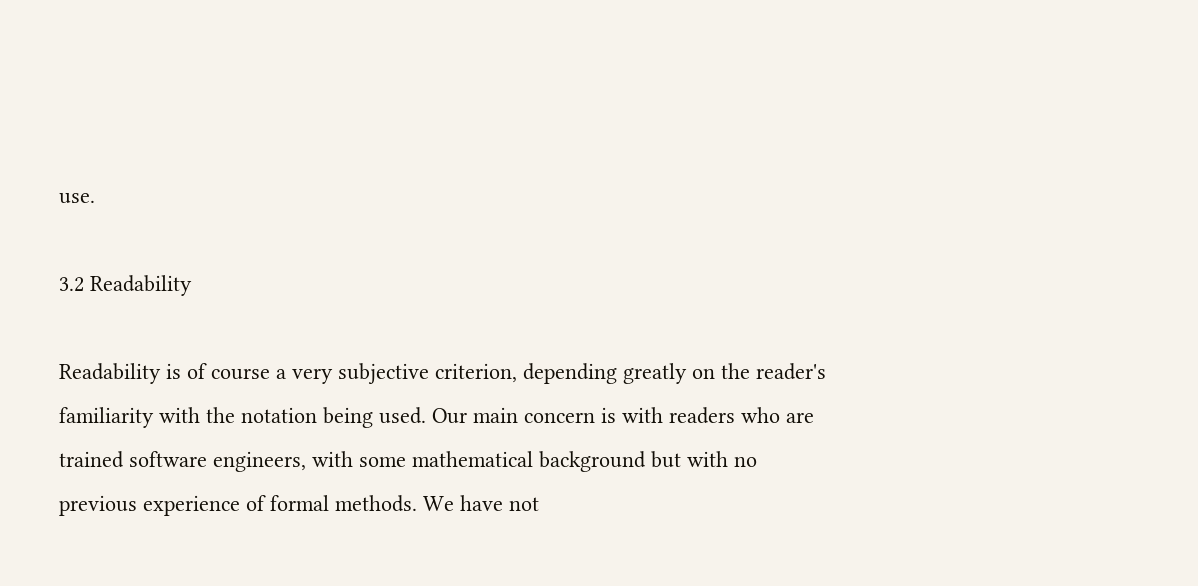use.

3.2 Readability

Readability is of course a very subjective criterion, depending greatly on the reader's familiarity with the notation being used. Our main concern is with readers who are trained software engineers, with some mathematical background but with no previous experience of formal methods. We have not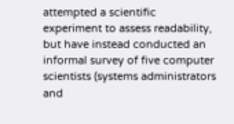attempted a scientific experiment to assess readability, but have instead conducted an informal survey of five computer scientists (systems administrators and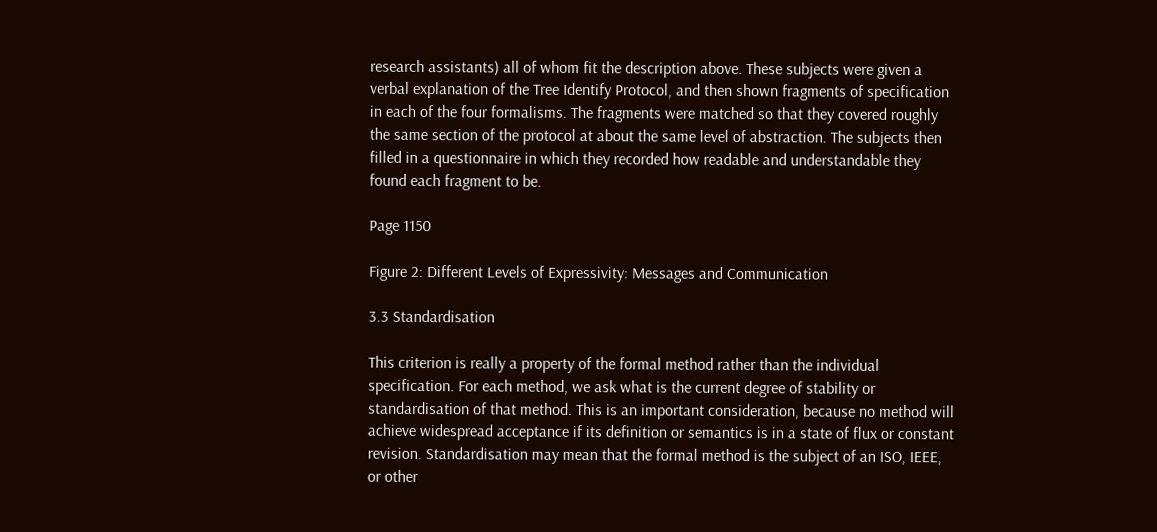research assistants) all of whom fit the description above. These subjects were given a verbal explanation of the Tree Identify Protocol, and then shown fragments of specification in each of the four formalisms. The fragments were matched so that they covered roughly the same section of the protocol at about the same level of abstraction. The subjects then filled in a questionnaire in which they recorded how readable and understandable they found each fragment to be.

Page 1150

Figure 2: Different Levels of Expressivity: Messages and Communication

3.3 Standardisation

This criterion is really a property of the formal method rather than the individual specification. For each method, we ask what is the current degree of stability or standardisation of that method. This is an important consideration, because no method will achieve widespread acceptance if its definition or semantics is in a state of flux or constant revision. Standardisation may mean that the formal method is the subject of an ISO, IEEE, or other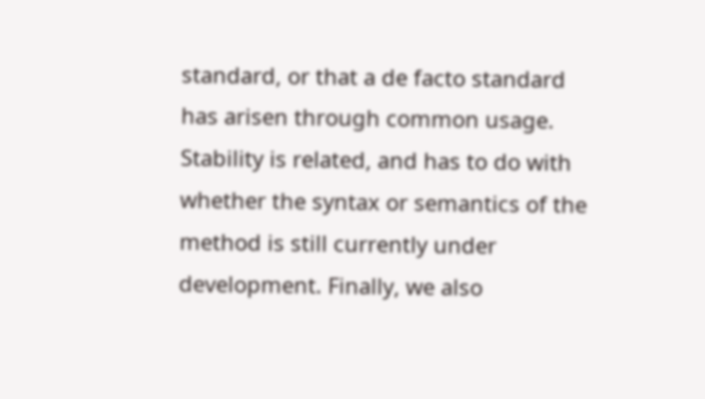standard, or that a de facto standard has arisen through common usage. Stability is related, and has to do with whether the syntax or semantics of the method is still currently under development. Finally, we also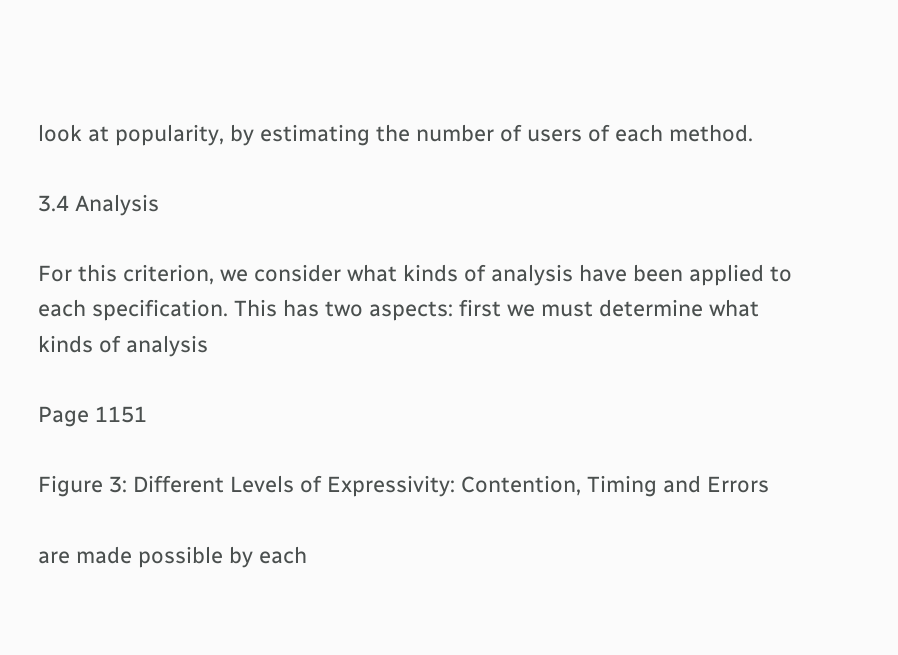look at popularity, by estimating the number of users of each method.

3.4 Analysis

For this criterion, we consider what kinds of analysis have been applied to each specification. This has two aspects: first we must determine what kinds of analysis

Page 1151

Figure 3: Different Levels of Expressivity: Contention, Timing and Errors

are made possible by each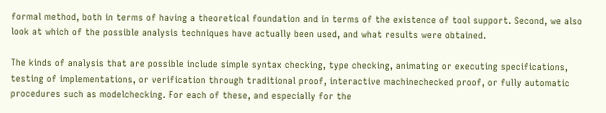formal method, both in terms of having a theoretical foundation and in terms of the existence of tool support. Second, we also look at which of the possible analysis techniques have actually been used, and what results were obtained.

The kinds of analysis that are possible include simple syntax checking, type checking, animating or executing specifications, testing of implementations, or verification through traditional proof, interactive machinechecked proof, or fully automatic procedures such as modelchecking. For each of these, and especially for the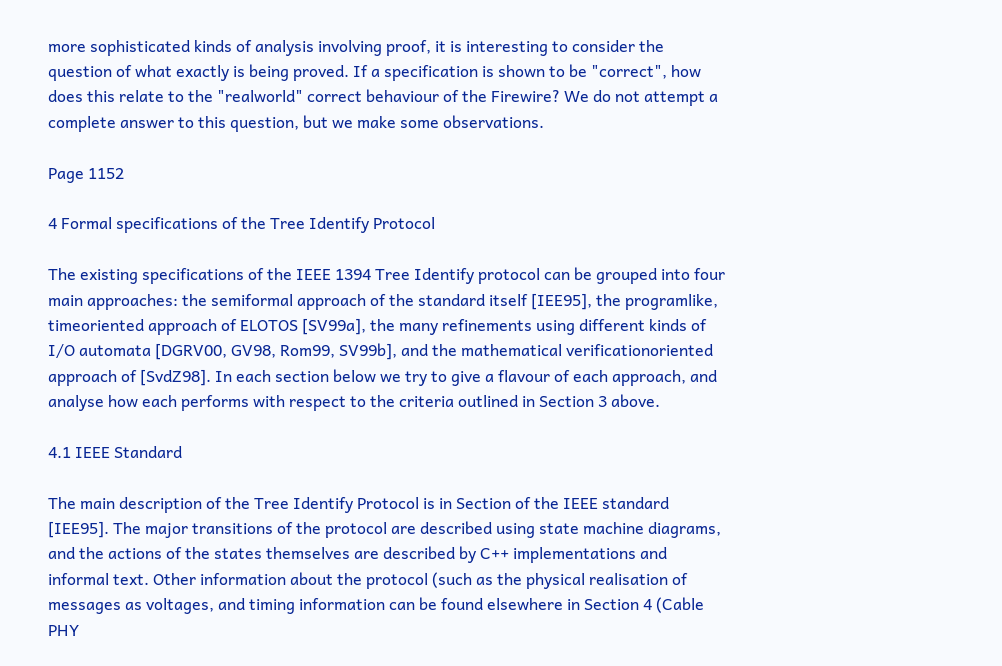more sophisticated kinds of analysis involving proof, it is interesting to consider the question of what exactly is being proved. If a specification is shown to be "correct", how does this relate to the "realworld" correct behaviour of the Firewire? We do not attempt a complete answer to this question, but we make some observations.

Page 1152

4 Formal specifications of the Tree Identify Protocol

The existing specifications of the IEEE 1394 Tree Identify protocol can be grouped into four main approaches: the semiformal approach of the standard itself [IEE95], the programlike, timeoriented approach of ELOTOS [SV99a], the many refinements using different kinds of I/O automata [DGRV00, GV98, Rom99, SV99b], and the mathematical verificationoriented approach of [SvdZ98]. In each section below we try to give a flavour of each approach, and analyse how each performs with respect to the criteria outlined in Section 3 above.

4.1 IEEE Standard

The main description of the Tree Identify Protocol is in Section of the IEEE standard [IEE95]. The major transitions of the protocol are described using state machine diagrams, and the actions of the states themselves are described by C++ implementations and informal text. Other information about the protocol (such as the physical realisation of messages as voltages, and timing information can be found elsewhere in Section 4 (Cable PHY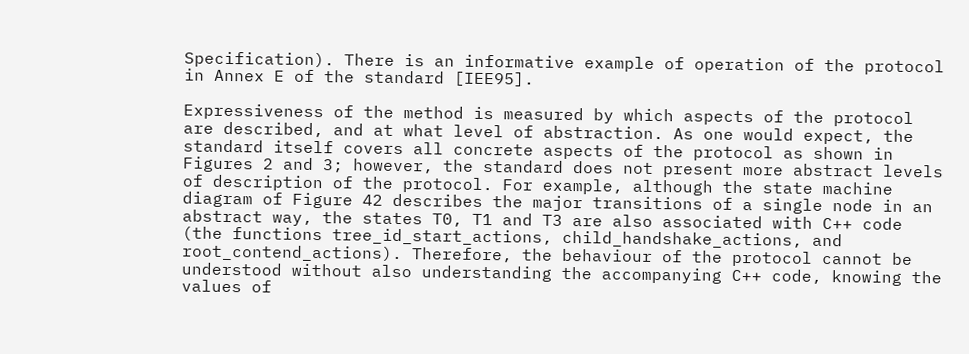Specification). There is an informative example of operation of the protocol in Annex E of the standard [IEE95].

Expressiveness of the method is measured by which aspects of the protocol are described, and at what level of abstraction. As one would expect, the standard itself covers all concrete aspects of the protocol as shown in Figures 2 and 3; however, the standard does not present more abstract levels of description of the protocol. For example, although the state machine diagram of Figure 42 describes the major transitions of a single node in an abstract way, the states T0, T1 and T3 are also associated with C++ code (the functions tree_id_start_actions, child_handshake_actions, and root_contend_actions). Therefore, the behaviour of the protocol cannot be understood without also understanding the accompanying C++ code, knowing the values of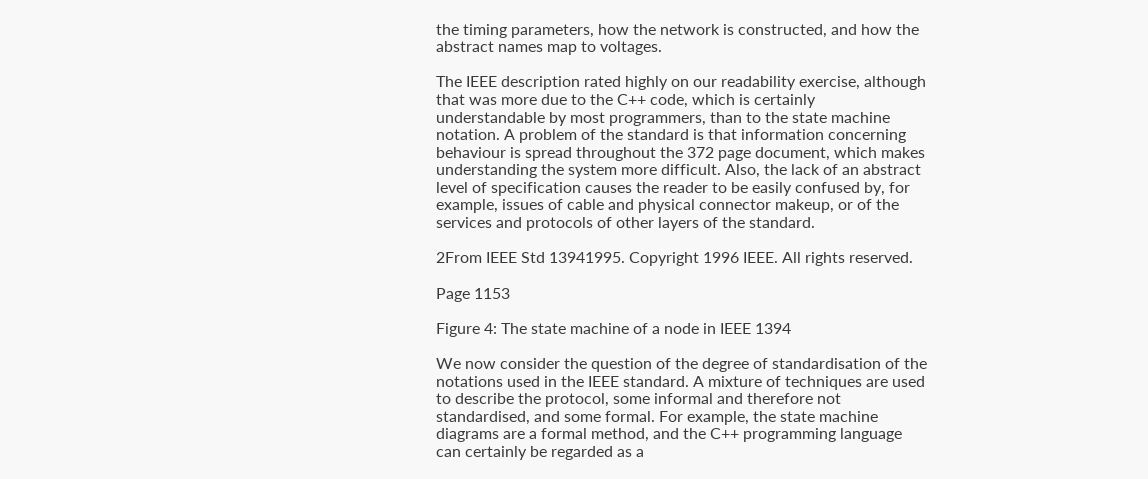the timing parameters, how the network is constructed, and how the abstract names map to voltages.

The IEEE description rated highly on our readability exercise, although that was more due to the C++ code, which is certainly understandable by most programmers, than to the state machine notation. A problem of the standard is that information concerning behaviour is spread throughout the 372 page document, which makes understanding the system more difficult. Also, the lack of an abstract level of specification causes the reader to be easily confused by, for example, issues of cable and physical connector makeup, or of the services and protocols of other layers of the standard.

2From IEEE Std 13941995. Copyright 1996 IEEE. All rights reserved.

Page 1153

Figure 4: The state machine of a node in IEEE 1394

We now consider the question of the degree of standardisation of the notations used in the IEEE standard. A mixture of techniques are used to describe the protocol, some informal and therefore not standardised, and some formal. For example, the state machine diagrams are a formal method, and the C++ programming language can certainly be regarded as a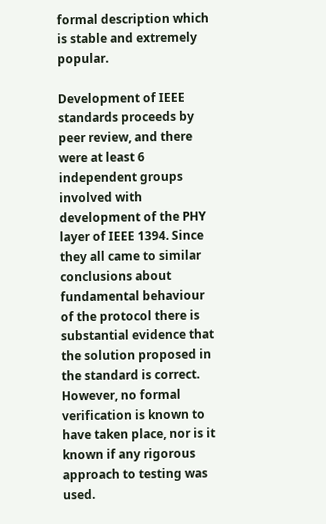formal description which is stable and extremely popular.

Development of IEEE standards proceeds by peer review, and there were at least 6 independent groups involved with development of the PHY layer of IEEE 1394. Since they all came to similar conclusions about fundamental behaviour of the protocol there is substantial evidence that the solution proposed in the standard is correct. However, no formal verification is known to have taken place, nor is it known if any rigorous approach to testing was used.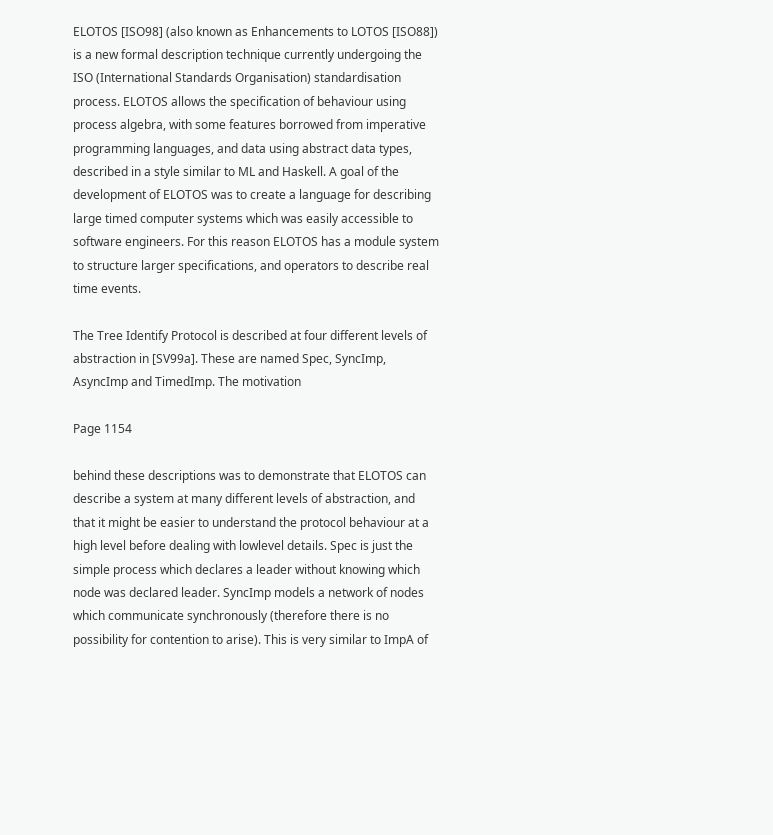ELOTOS [ISO98] (also known as Enhancements to LOTOS [ISO88]) is a new formal description technique currently undergoing the ISO (International Standards Organisation) standardisation process. ELOTOS allows the specification of behaviour using process algebra, with some features borrowed from imperative programming languages, and data using abstract data types, described in a style similar to ML and Haskell. A goal of the development of ELOTOS was to create a language for describing large timed computer systems which was easily accessible to software engineers. For this reason ELOTOS has a module system to structure larger specifications, and operators to describe real time events.

The Tree Identify Protocol is described at four different levels of abstraction in [SV99a]. These are named Spec, SyncImp, AsyncImp and TimedImp. The motivation

Page 1154

behind these descriptions was to demonstrate that ELOTOS can describe a system at many different levels of abstraction, and that it might be easier to understand the protocol behaviour at a high level before dealing with lowlevel details. Spec is just the simple process which declares a leader without knowing which node was declared leader. SyncImp models a network of nodes which communicate synchronously (therefore there is no possibility for contention to arise). This is very similar to ImpA of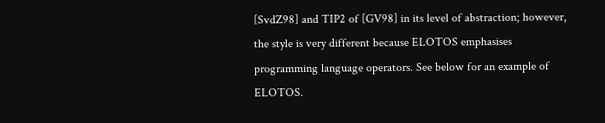[SvdZ98] and TIP2 of [GV98] in its level of abstraction; however, the style is very different because ELOTOS emphasises programming language operators. See below for an example of ELOTOS.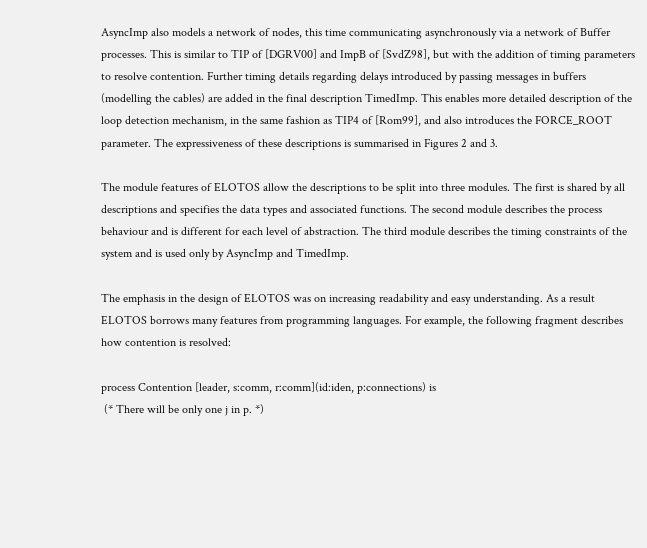AsyncImp also models a network of nodes, this time communicating asynchronously via a network of Buffer processes. This is similar to TIP of [DGRV00] and ImpB of [SvdZ98], but with the addition of timing parameters to resolve contention. Further timing details regarding delays introduced by passing messages in buffers (modelling the cables) are added in the final description TimedImp. This enables more detailed description of the loop detection mechanism, in the same fashion as TIP4 of [Rom99], and also introduces the FORCE_ROOT parameter. The expressiveness of these descriptions is summarised in Figures 2 and 3.

The module features of ELOTOS allow the descriptions to be split into three modules. The first is shared by all descriptions and specifies the data types and associated functions. The second module describes the process behaviour and is different for each level of abstraction. The third module describes the timing constraints of the system and is used only by AsyncImp and TimedImp.

The emphasis in the design of ELOTOS was on increasing readability and easy understanding. As a result ELOTOS borrows many features from programming languages. For example, the following fragment describes how contention is resolved:

process Contention [leader, s:comm, r:comm](id:iden, p:connections) is
 (* There will be only one j in p. *)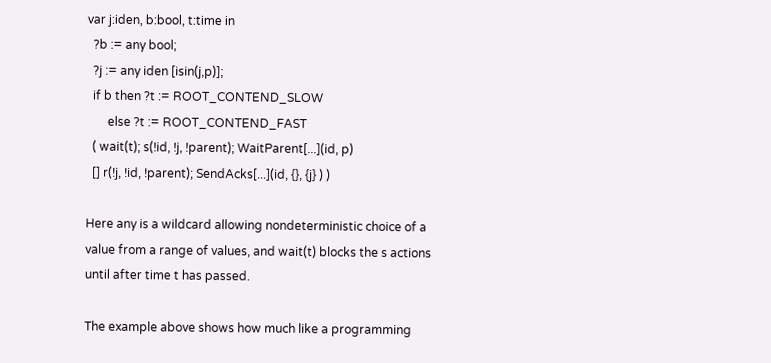var j:iden, b:bool, t:time in
  ?b := any bool;
  ?j := any iden [isin(j,p)];
  if b then ?t := ROOT_CONTEND_SLOW
       else ?t := ROOT_CONTEND_FAST
  ( wait(t); s(!id, !j, !parent); WaitParent[...](id, p)
  [] r(!j, !id, !parent); SendAcks[...](id, {}, {j} ) )

Here any is a wildcard allowing nondeterministic choice of a value from a range of values, and wait(t) blocks the s actions until after time t has passed.

The example above shows how much like a programming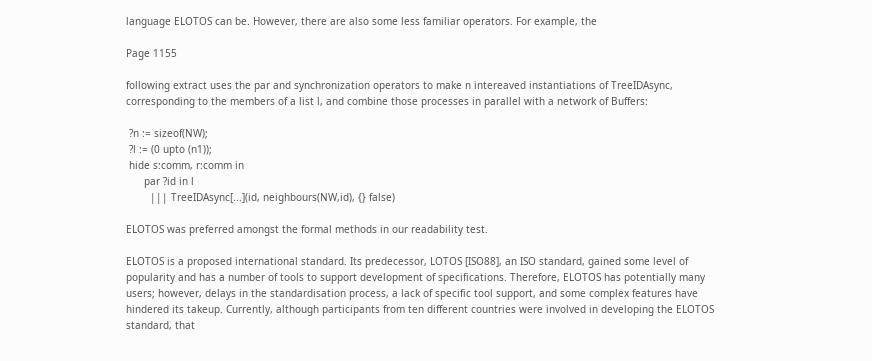language ELOTOS can be. However, there are also some less familiar operators. For example, the

Page 1155

following extract uses the par and synchronization operators to make n intereaved instantiations of TreeIDAsync, corresponding to the members of a list l, and combine those processes in parallel with a network of Buffers:

 ?n := sizeof(NW);
 ?l := (0 upto (n1));
 hide s:comm, r:comm in
      par ?id in l
        ||| TreeIDAsync[...](id, neighbours(NW,id), {} false)

ELOTOS was preferred amongst the formal methods in our readability test.

ELOTOS is a proposed international standard. Its predecessor, LOTOS [ISO88], an ISO standard, gained some level of popularity and has a number of tools to support development of specifications. Therefore, ELOTOS has potentially many users; however, delays in the standardisation process, a lack of specific tool support, and some complex features have hindered its takeup. Currently, although participants from ten different countries were involved in developing the ELOTOS standard, that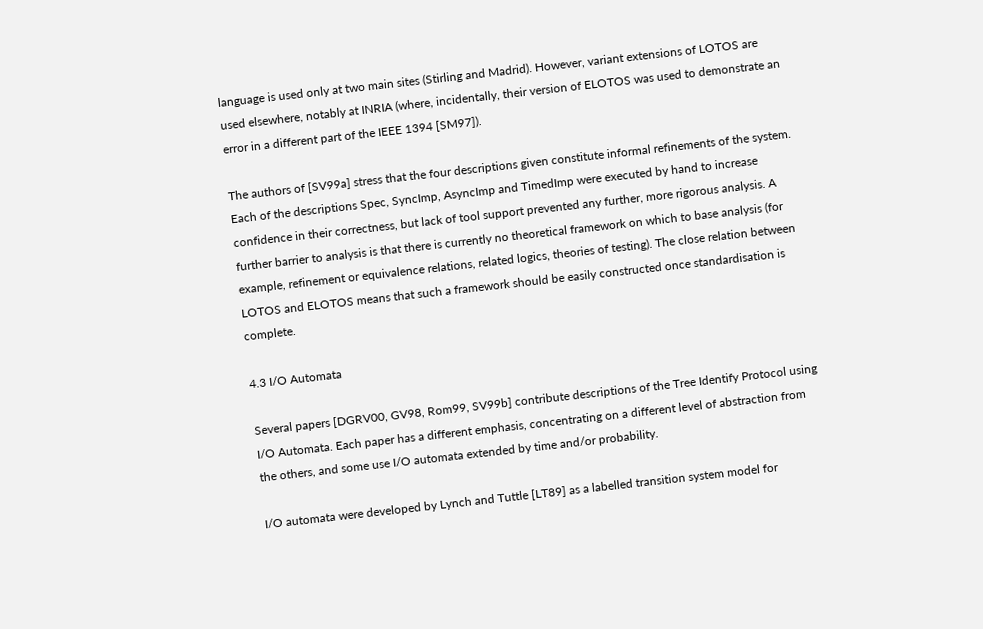language is used only at two main sites (Stirling and Madrid). However, variant extensions of LOTOS are used elsewhere, notably at INRIA (where, incidentally, their version of ELOTOS was used to demonstrate an error in a different part of the IEEE 1394 [SM97]).

The authors of [SV99a] stress that the four descriptions given constitute informal refinements of the system. Each of the descriptions Spec, SyncImp, AsyncImp and TimedImp were executed by hand to increase confidence in their correctness, but lack of tool support prevented any further, more rigorous analysis. A further barrier to analysis is that there is currently no theoretical framework on which to base analysis (for example, refinement or equivalence relations, related logics, theories of testing). The close relation between LOTOS and ELOTOS means that such a framework should be easily constructed once standardisation is complete.

4.3 I/O Automata

Several papers [DGRV00, GV98, Rom99, SV99b] contribute descriptions of the Tree Identify Protocol using I/O Automata. Each paper has a different emphasis, concentrating on a different level of abstraction from the others, and some use I/O automata extended by time and/or probability.

I/O automata were developed by Lynch and Tuttle [LT89] as a labelled transition system model for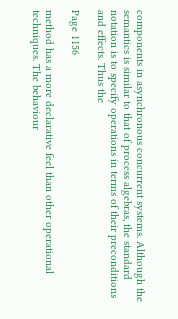components in asynchronous concurrent systems. Although the semantics is similar to that of process algebras, the standard notation is to specify operations in terms of their preconditions and effects. Thus the

Page 1156

method has a more declarative feel than other operational techniques. The behaviour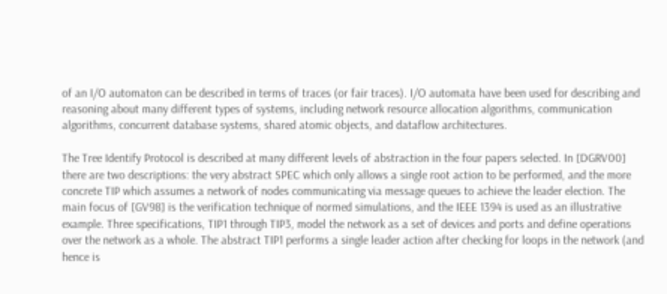of an I/O automaton can be described in terms of traces (or fair traces). I/O automata have been used for describing and reasoning about many different types of systems, including network resource allocation algorithms, communication algorithms, concurrent database systems, shared atomic objects, and dataflow architectures.

The Tree Identify Protocol is described at many different levels of abstraction in the four papers selected. In [DGRV00] there are two descriptions: the very abstract SPEC which only allows a single root action to be performed, and the more concrete TIP which assumes a network of nodes communicating via message queues to achieve the leader election. The main focus of [GV98] is the verification technique of normed simulations, and the IEEE 1394 is used as an illustrative example. Three specifications, TIP1 through TIP3, model the network as a set of devices and ports and define operations over the network as a whole. The abstract TIP1 performs a single leader action after checking for loops in the network (and hence is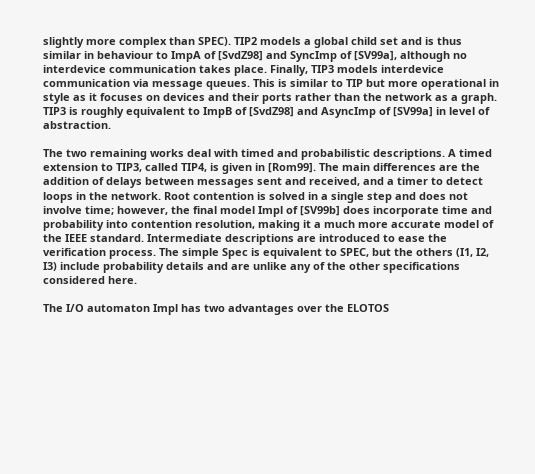slightly more complex than SPEC). TIP2 models a global child set and is thus similar in behaviour to ImpA of [SvdZ98] and SyncImp of [SV99a], although no interdevice communication takes place. Finally, TIP3 models interdevice communication via message queues. This is similar to TIP but more operational in style as it focuses on devices and their ports rather than the network as a graph. TIP3 is roughly equivalent to ImpB of [SvdZ98] and AsyncImp of [SV99a] in level of abstraction.

The two remaining works deal with timed and probabilistic descriptions. A timed extension to TIP3, called TIP4, is given in [Rom99]. The main differences are the addition of delays between messages sent and received, and a timer to detect loops in the network. Root contention is solved in a single step and does not involve time; however, the final model Impl of [SV99b] does incorporate time and probability into contention resolution, making it a much more accurate model of the IEEE standard. Intermediate descriptions are introduced to ease the verification process. The simple Spec is equivalent to SPEC, but the others (I1, I2, I3) include probability details and are unlike any of the other specifications considered here.

The I/O automaton Impl has two advantages over the ELOTOS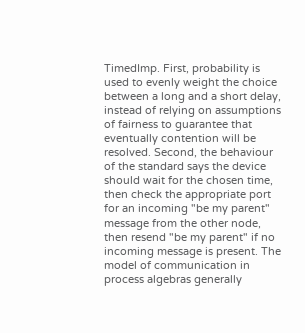TimedImp. First, probability is used to evenly weight the choice between a long and a short delay, instead of relying on assumptions of fairness to guarantee that eventually contention will be resolved. Second, the behaviour of the standard says the device should wait for the chosen time, then check the appropriate port for an incoming "be my parent" message from the other node, then resend "be my parent" if no incoming message is present. The model of communication in process algebras generally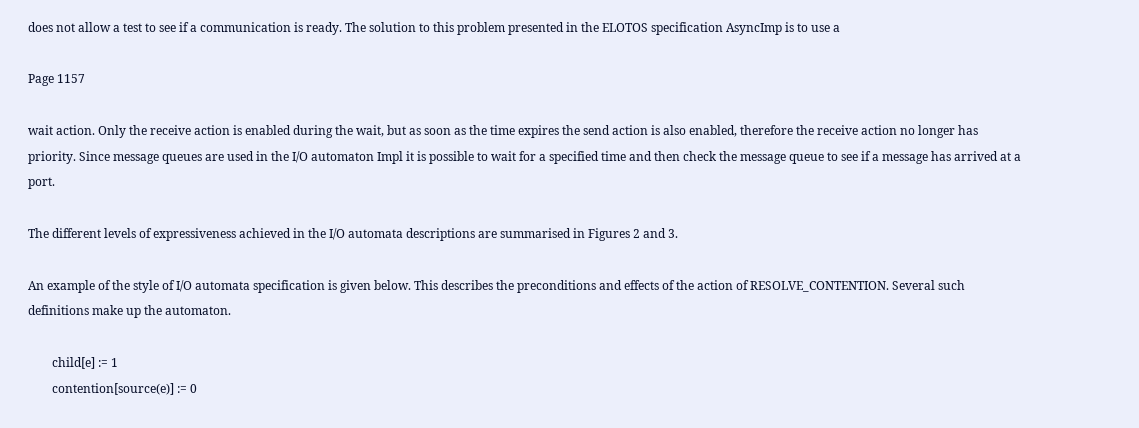does not allow a test to see if a communication is ready. The solution to this problem presented in the ELOTOS specification AsyncImp is to use a

Page 1157

wait action. Only the receive action is enabled during the wait, but as soon as the time expires the send action is also enabled, therefore the receive action no longer has priority. Since message queues are used in the I/O automaton Impl it is possible to wait for a specified time and then check the message queue to see if a message has arrived at a port.

The different levels of expressiveness achieved in the I/O automata descriptions are summarised in Figures 2 and 3.

An example of the style of I/O automata specification is given below. This describes the preconditions and effects of the action of RESOLVE_CONTENTION. Several such definitions make up the automaton.

        child[e] := 1
        contention[source(e)] := 0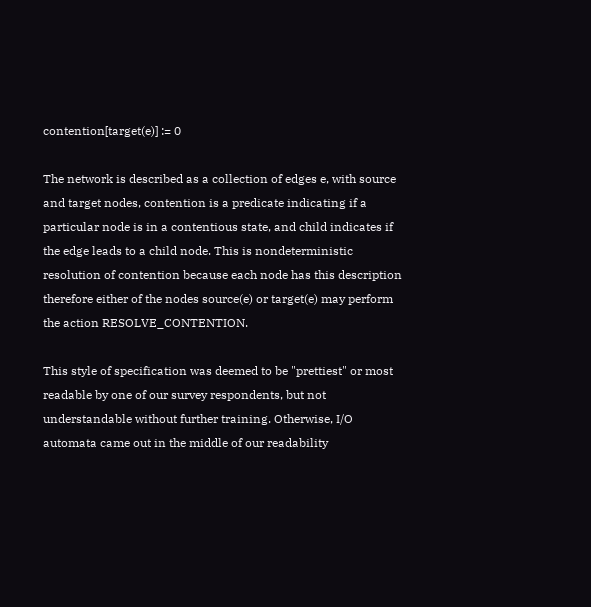contention[target(e)] := 0

The network is described as a collection of edges e, with source and target nodes, contention is a predicate indicating if a particular node is in a contentious state, and child indicates if the edge leads to a child node. This is nondeterministic resolution of contention because each node has this description therefore either of the nodes source(e) or target(e) may perform the action RESOLVE_CONTENTION.

This style of specification was deemed to be "prettiest" or most readable by one of our survey respondents, but not understandable without further training. Otherwise, I/O automata came out in the middle of our readability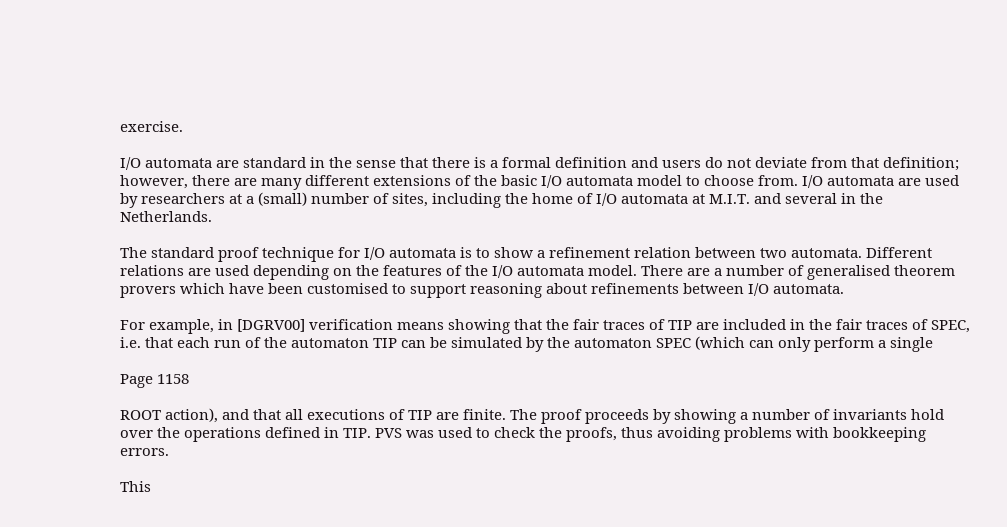exercise.

I/O automata are standard in the sense that there is a formal definition and users do not deviate from that definition; however, there are many different extensions of the basic I/O automata model to choose from. I/O automata are used by researchers at a (small) number of sites, including the home of I/O automata at M.I.T. and several in the Netherlands.

The standard proof technique for I/O automata is to show a refinement relation between two automata. Different relations are used depending on the features of the I/O automata model. There are a number of generalised theorem provers which have been customised to support reasoning about refinements between I/O automata.

For example, in [DGRV00] verification means showing that the fair traces of TIP are included in the fair traces of SPEC, i.e. that each run of the automaton TIP can be simulated by the automaton SPEC (which can only perform a single

Page 1158

ROOT action), and that all executions of TIP are finite. The proof proceeds by showing a number of invariants hold over the operations defined in TIP. PVS was used to check the proofs, thus avoiding problems with bookkeeping errors.

This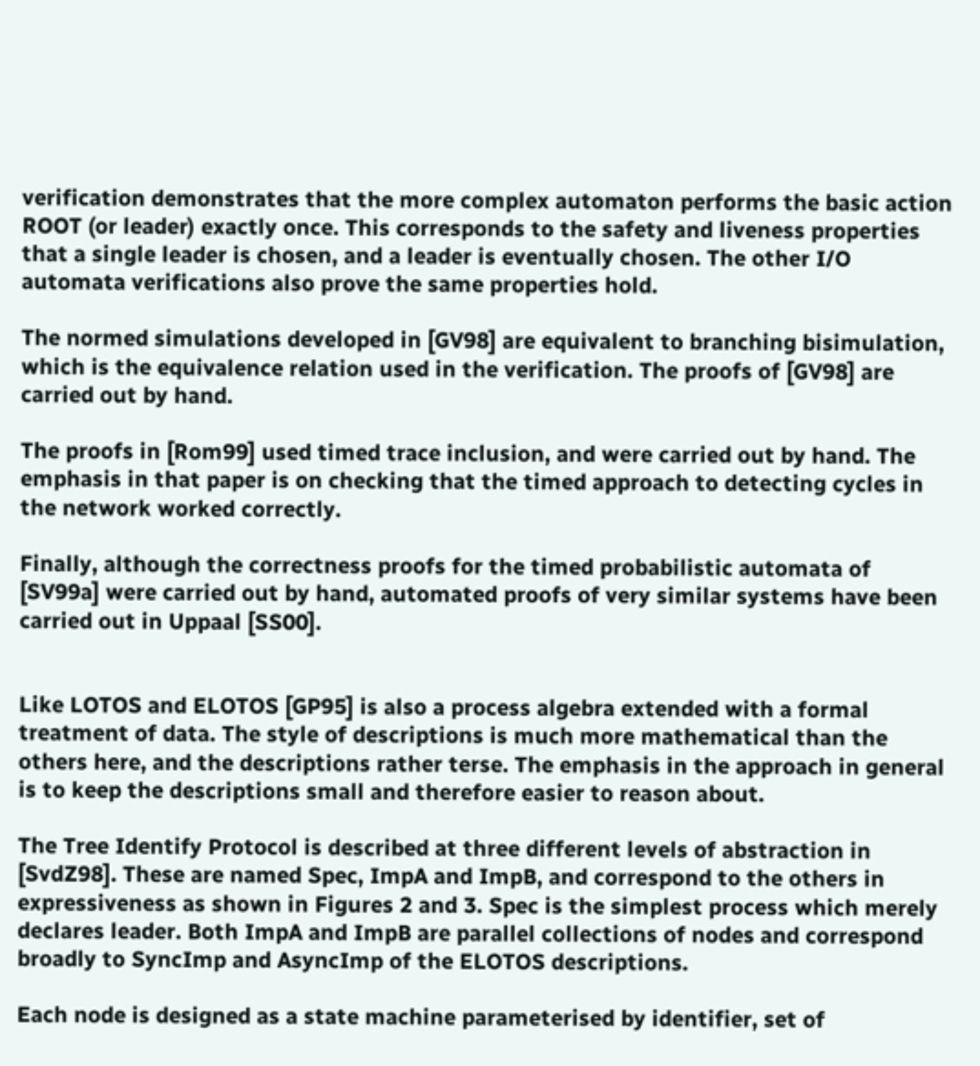verification demonstrates that the more complex automaton performs the basic action ROOT (or leader) exactly once. This corresponds to the safety and liveness properties that a single leader is chosen, and a leader is eventually chosen. The other I/O automata verifications also prove the same properties hold.

The normed simulations developed in [GV98] are equivalent to branching bisimulation, which is the equivalence relation used in the verification. The proofs of [GV98] are carried out by hand.

The proofs in [Rom99] used timed trace inclusion, and were carried out by hand. The emphasis in that paper is on checking that the timed approach to detecting cycles in the network worked correctly.

Finally, although the correctness proofs for the timed probabilistic automata of [SV99a] were carried out by hand, automated proofs of very similar systems have been carried out in Uppaal [SS00].


Like LOTOS and ELOTOS [GP95] is also a process algebra extended with a formal treatment of data. The style of descriptions is much more mathematical than the others here, and the descriptions rather terse. The emphasis in the approach in general is to keep the descriptions small and therefore easier to reason about.

The Tree Identify Protocol is described at three different levels of abstraction in [SvdZ98]. These are named Spec, ImpA and ImpB, and correspond to the others in expressiveness as shown in Figures 2 and 3. Spec is the simplest process which merely declares leader. Both ImpA and ImpB are parallel collections of nodes and correspond broadly to SyncImp and AsyncImp of the ELOTOS descriptions.

Each node is designed as a state machine parameterised by identifier, set of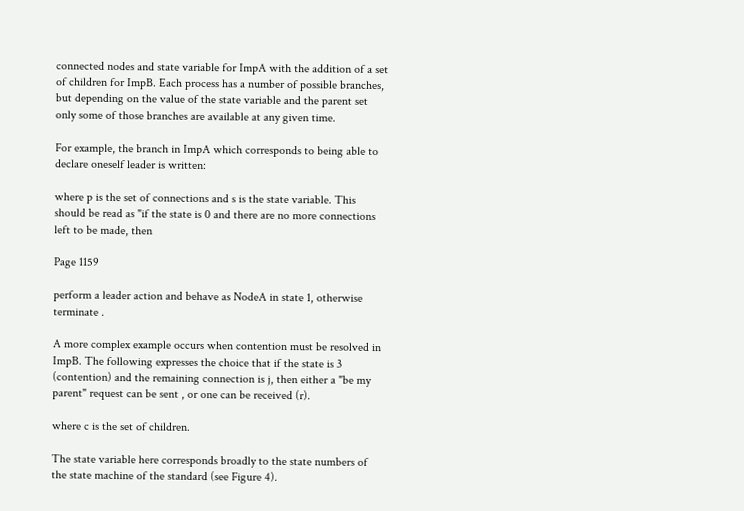connected nodes and state variable for ImpA with the addition of a set of children for ImpB. Each process has a number of possible branches, but depending on the value of the state variable and the parent set only some of those branches are available at any given time.

For example, the branch in ImpA which corresponds to being able to declare oneself leader is written:

where p is the set of connections and s is the state variable. This should be read as "if the state is 0 and there are no more connections left to be made, then

Page 1159

perform a leader action and behave as NodeA in state 1, otherwise terminate .

A more complex example occurs when contention must be resolved in ImpB. The following expresses the choice that if the state is 3 (contention) and the remaining connection is j, then either a "be my parent" request can be sent , or one can be received (r).

where c is the set of children.

The state variable here corresponds broadly to the state numbers of the state machine of the standard (see Figure 4).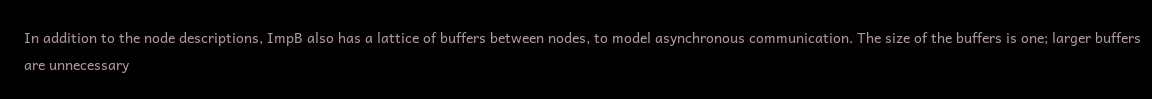In addition to the node descriptions, ImpB also has a lattice of buffers between nodes, to model asynchronous communication. The size of the buffers is one; larger buffers are unnecessary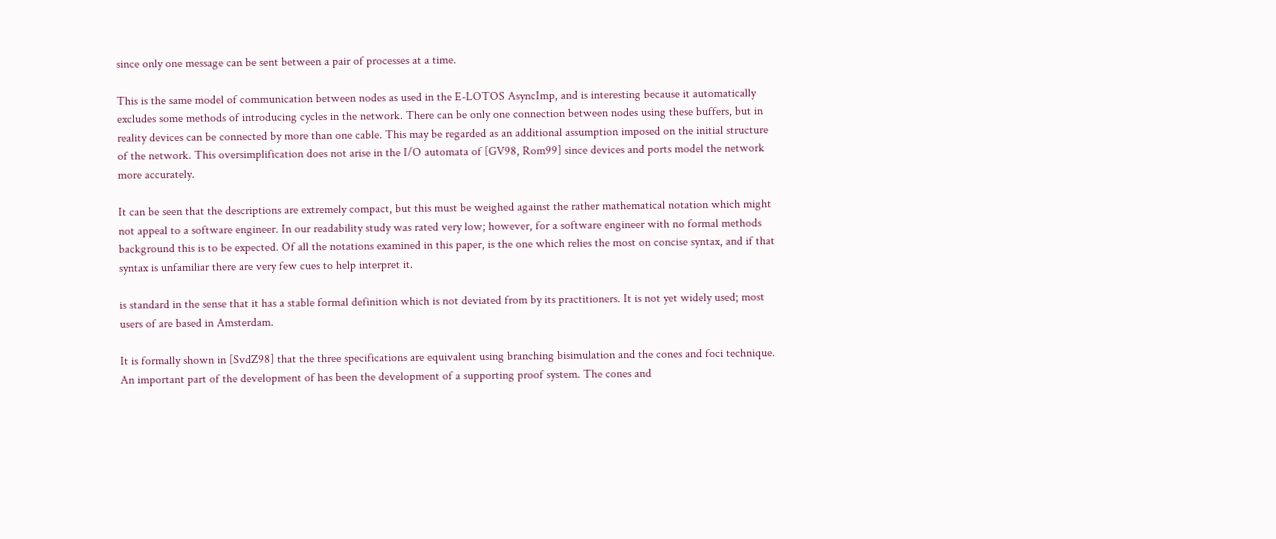since only one message can be sent between a pair of processes at a time.

This is the same model of communication between nodes as used in the E-LOTOS AsyncImp, and is interesting because it automatically excludes some methods of introducing cycles in the network. There can be only one connection between nodes using these buffers, but in reality devices can be connected by more than one cable. This may be regarded as an additional assumption imposed on the initial structure of the network. This oversimplification does not arise in the I/O automata of [GV98, Rom99] since devices and ports model the network more accurately.

It can be seen that the descriptions are extremely compact, but this must be weighed against the rather mathematical notation which might not appeal to a software engineer. In our readability study was rated very low; however, for a software engineer with no formal methods background this is to be expected. Of all the notations examined in this paper, is the one which relies the most on concise syntax, and if that syntax is unfamiliar there are very few cues to help interpret it.

is standard in the sense that it has a stable formal definition which is not deviated from by its practitioners. It is not yet widely used; most users of are based in Amsterdam.

It is formally shown in [SvdZ98] that the three specifications are equivalent using branching bisimulation and the cones and foci technique. An important part of the development of has been the development of a supporting proof system. The cones and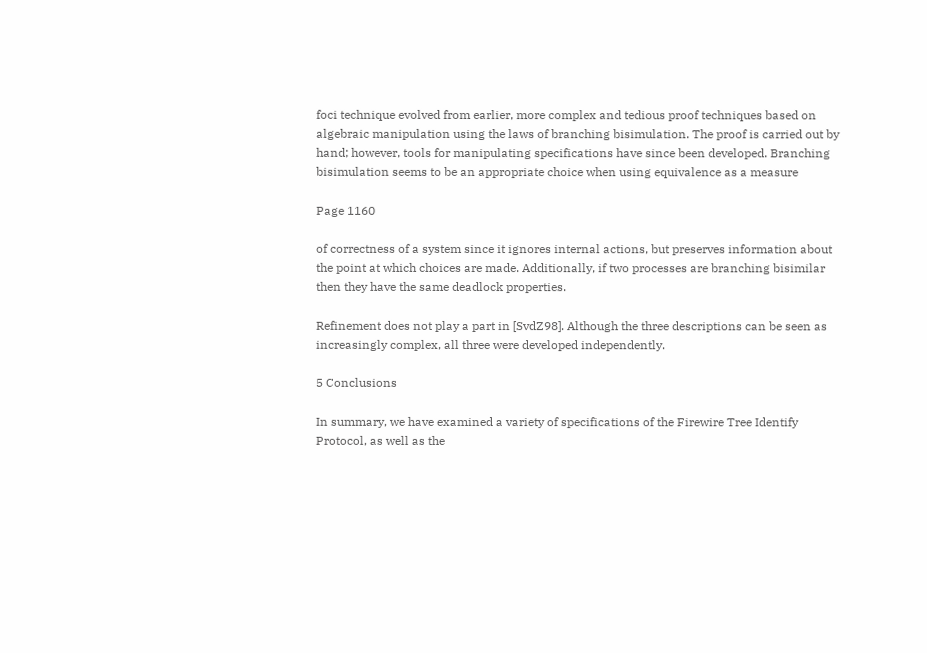foci technique evolved from earlier, more complex and tedious proof techniques based on algebraic manipulation using the laws of branching bisimulation. The proof is carried out by hand; however, tools for manipulating specifications have since been developed. Branching bisimulation seems to be an appropriate choice when using equivalence as a measure

Page 1160

of correctness of a system since it ignores internal actions, but preserves information about the point at which choices are made. Additionally, if two processes are branching bisimilar then they have the same deadlock properties.

Refinement does not play a part in [SvdZ98]. Although the three descriptions can be seen as increasingly complex, all three were developed independently.

5 Conclusions

In summary, we have examined a variety of specifications of the Firewire Tree Identify Protocol, as well as the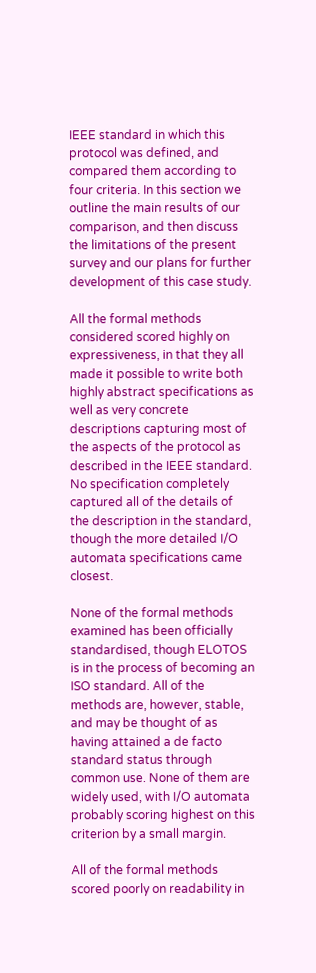IEEE standard in which this protocol was defined, and compared them according to four criteria. In this section we outline the main results of our comparison, and then discuss the limitations of the present survey and our plans for further development of this case study.

All the formal methods considered scored highly on expressiveness, in that they all made it possible to write both highly abstract specifications as well as very concrete descriptions capturing most of the aspects of the protocol as described in the IEEE standard. No specification completely captured all of the details of the description in the standard, though the more detailed I/O automata specifications came closest.

None of the formal methods examined has been officially standardised, though ELOTOS is in the process of becoming an ISO standard. All of the methods are, however, stable, and may be thought of as having attained a de facto standard status through common use. None of them are widely used, with I/O automata probably scoring highest on this criterion by a small margin.

All of the formal methods scored poorly on readability in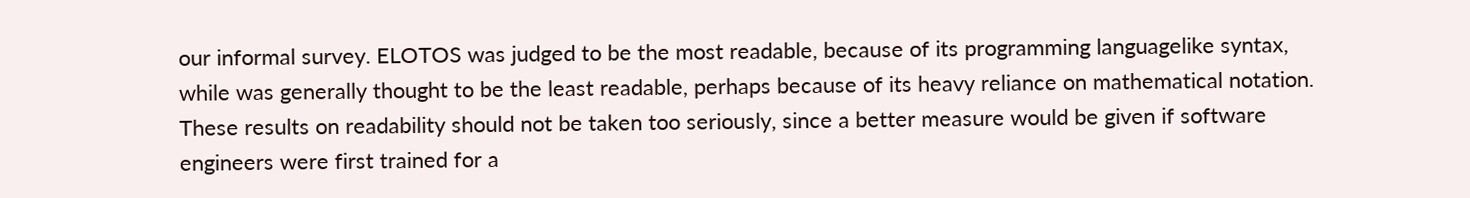our informal survey. ELOTOS was judged to be the most readable, because of its programming languagelike syntax, while was generally thought to be the least readable, perhaps because of its heavy reliance on mathematical notation. These results on readability should not be taken too seriously, since a better measure would be given if software engineers were first trained for a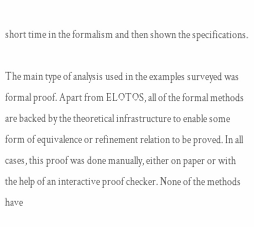short time in the formalism and then shown the specifications.

The main type of analysis used in the examples surveyed was formal proof. Apart from ELOTOS, all of the formal methods are backed by the theoretical infrastructure to enable some form of equivalence or refinement relation to be proved. In all cases, this proof was done manually, either on paper or with the help of an interactive proof checker. None of the methods have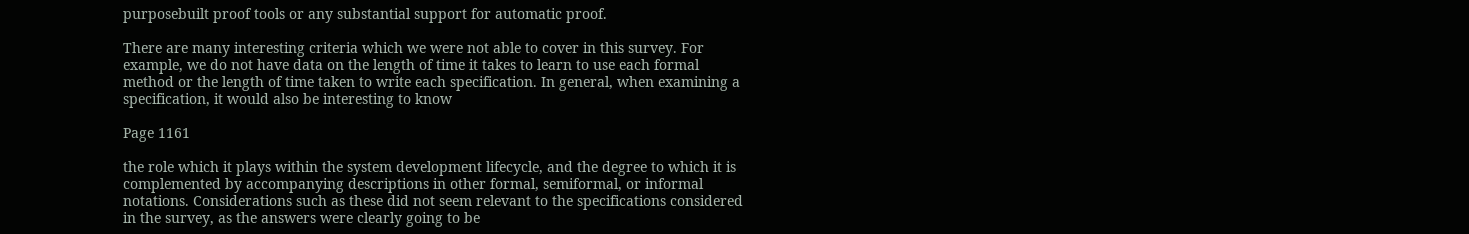purposebuilt proof tools or any substantial support for automatic proof.

There are many interesting criteria which we were not able to cover in this survey. For example, we do not have data on the length of time it takes to learn to use each formal method or the length of time taken to write each specification. In general, when examining a specification, it would also be interesting to know

Page 1161

the role which it plays within the system development lifecycle, and the degree to which it is complemented by accompanying descriptions in other formal, semiformal, or informal notations. Considerations such as these did not seem relevant to the specifications considered in the survey, as the answers were clearly going to be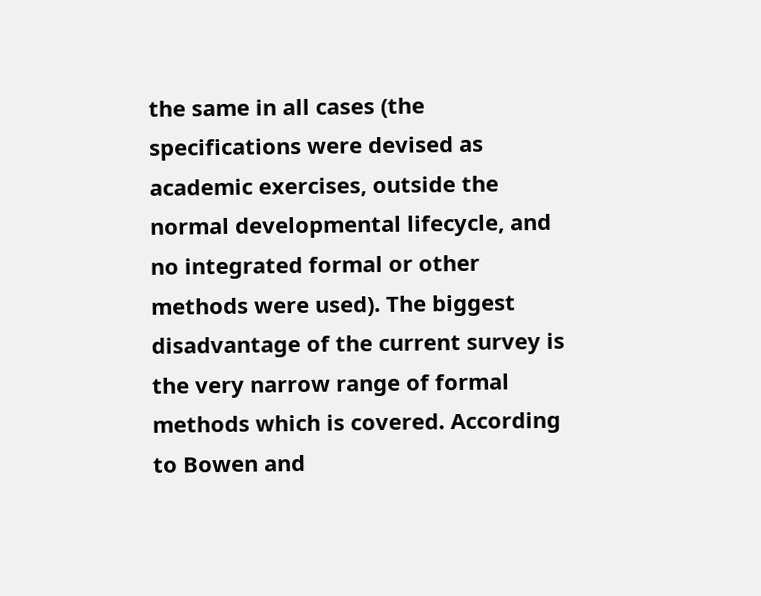the same in all cases (the specifications were devised as academic exercises, outside the normal developmental lifecycle, and no integrated formal or other methods were used). The biggest disadvantage of the current survey is the very narrow range of formal methods which is covered. According to Bowen and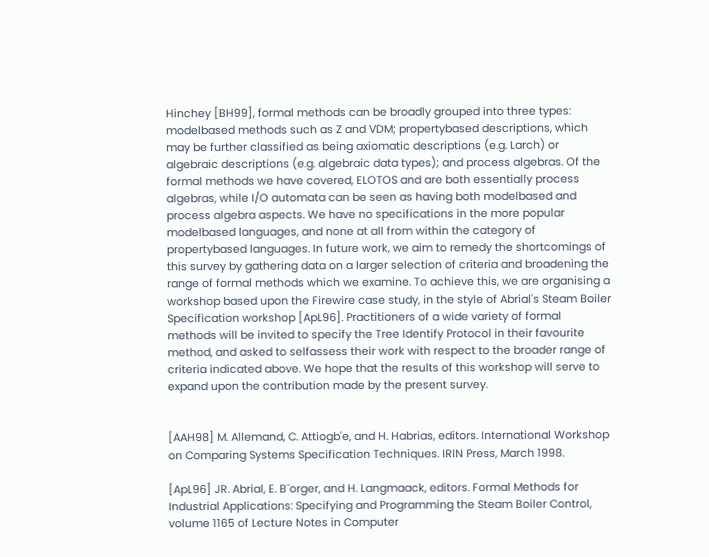Hinchey [BH99], formal methods can be broadly grouped into three types: modelbased methods such as Z and VDM; propertybased descriptions, which may be further classified as being axiomatic descriptions (e.g. Larch) or algebraic descriptions (e.g. algebraic data types); and process algebras. Of the formal methods we have covered, ELOTOS and are both essentially process algebras, while I/O automata can be seen as having both modelbased and process algebra aspects. We have no specifications in the more popular modelbased languages, and none at all from within the category of propertybased languages. In future work, we aim to remedy the shortcomings of this survey by gathering data on a larger selection of criteria and broadening the range of formal methods which we examine. To achieve this, we are organising a workshop based upon the Firewire case study, in the style of Abrial's Steam Boiler Specification workshop [ApL96]. Practitioners of a wide variety of formal methods will be invited to specify the Tree Identify Protocol in their favourite method, and asked to selfassess their work with respect to the broader range of criteria indicated above. We hope that the results of this workshop will serve to expand upon the contribution made by the present survey.


[AAH98] M. Allemand, C. Attiogb'e, and H. Habrias, editors. International Workshop on Comparing Systems Specification Techniques. IRIN Press, March 1998.

[ApL96] JR. Abrial, E. B¨orger, and H. Langmaack, editors. Formal Methods for Industrial Applications: Specifying and Programming the Steam Boiler Control, volume 1165 of Lecture Notes in Computer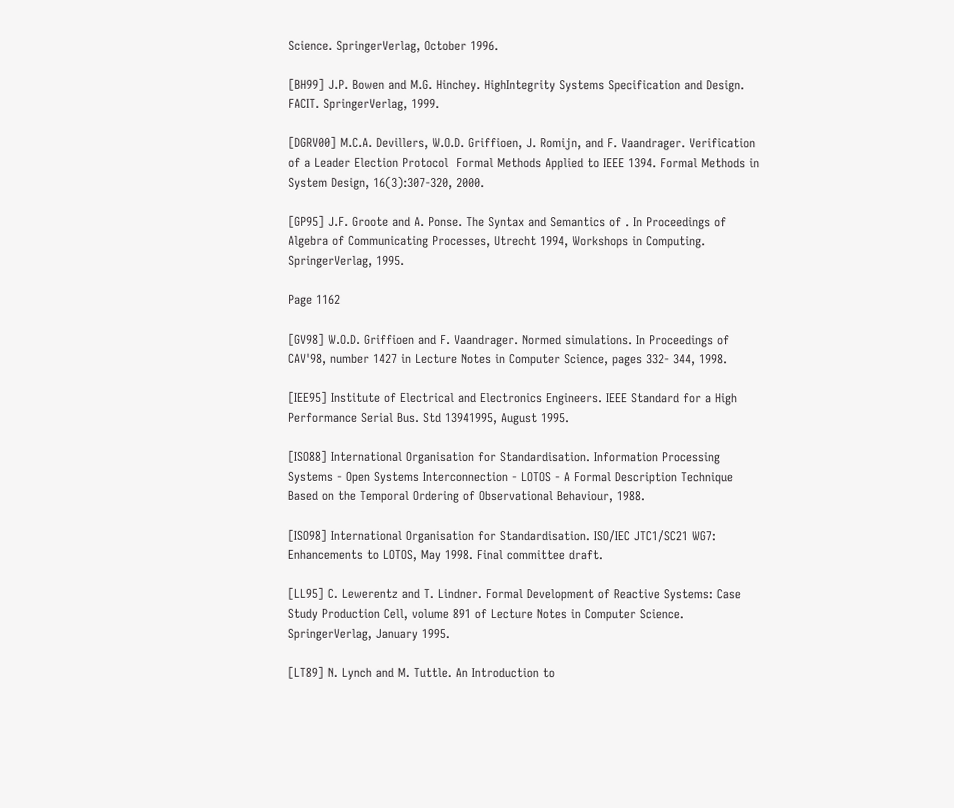Science. SpringerVerlag, October 1996.

[BH99] J.P. Bowen and M.G. Hinchey. HighIntegrity Systems Specification and Design. FACIT. SpringerVerlag, 1999.

[DGRV00] M.C.A. Devillers, W.O.D. Griffioen, J. Romijn, and F. Vaandrager. Verification of a Leader Election Protocol  Formal Methods Applied to IEEE 1394. Formal Methods in System Design, 16(3):307-320, 2000.

[GP95] J.F. Groote and A. Ponse. The Syntax and Semantics of . In Proceedings of Algebra of Communicating Processes, Utrecht 1994, Workshops in Computing. SpringerVerlag, 1995.

Page 1162

[GV98] W.O.D. Griffioen and F. Vaandrager. Normed simulations. In Proceedings of CAV'98, number 1427 in Lecture Notes in Computer Science, pages 332- 344, 1998.

[IEE95] Institute of Electrical and Electronics Engineers. IEEE Standard for a High Performance Serial Bus. Std 13941995, August 1995.

[ISO88] International Organisation for Standardisation. Information Processing Systems - Open Systems Interconnection - LOTOS - A Formal Description Technique Based on the Temporal Ordering of Observational Behaviour, 1988.

[ISO98] International Organisation for Standardisation. ISO/IEC JTC1/SC21 WG7: Enhancements to LOTOS, May 1998. Final committee draft.

[LL95] C. Lewerentz and T. Lindner. Formal Development of Reactive Systems: Case Study Production Cell, volume 891 of Lecture Notes in Computer Science. SpringerVerlag, January 1995.

[LT89] N. Lynch and M. Tuttle. An Introduction to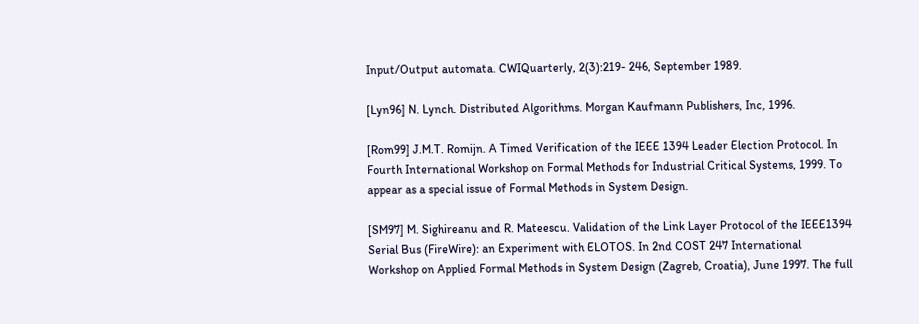Input/Output automata. CWIQuarterly, 2(3):219- 246, September 1989.

[Lyn96] N. Lynch. Distributed Algorithms. Morgan Kaufmann Publishers, Inc, 1996.

[Rom99] J.M.T. Romijn. A Timed Verification of the IEEE 1394 Leader Election Protocol. In Fourth International Workshop on Formal Methods for Industrial Critical Systems, 1999. To appear as a special issue of Formal Methods in System Design.

[SM97] M. Sighireanu and R. Mateescu. Validation of the Link Layer Protocol of the IEEE1394 Serial Bus (FireWire): an Experiment with ELOTOS. In 2nd COST 247 International Workshop on Applied Formal Methods in System Design (Zagreb, Croatia), June 1997. The full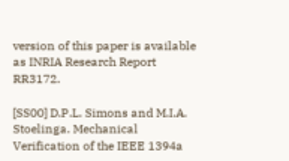version of this paper is available as INRIA Research Report RR3172.

[SS00] D.P.L. Simons and M.I.A. Stoelinga. Mechanical Verification of the IEEE 1394a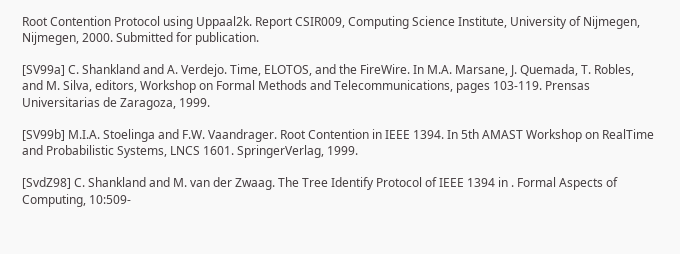Root Contention Protocol using Uppaal2k. Report CSIR009, Computing Science Institute, University of Nijmegen, Nijmegen, 2000. Submitted for publication.

[SV99a] C. Shankland and A. Verdejo. Time, ELOTOS, and the FireWire. In M.A. Marsane, J. Quemada, T. Robles, and M. Silva, editors, Workshop on Formal Methods and Telecommunications, pages 103-119. Prensas Universitarias de Zaragoza, 1999.

[SV99b] M.I.A. Stoelinga and F.W. Vaandrager. Root Contention in IEEE 1394. In 5th AMAST Workshop on RealTime and Probabilistic Systems, LNCS 1601. SpringerVerlag, 1999.

[SvdZ98] C. Shankland and M. van der Zwaag. The Tree Identify Protocol of IEEE 1394 in . Formal Aspects of Computing, 10:509-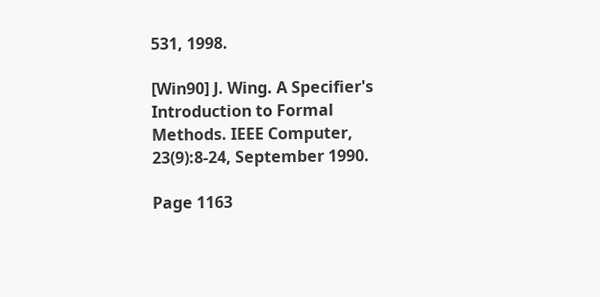531, 1998.

[Win90] J. Wing. A Specifier's Introduction to Formal Methods. IEEE Computer, 23(9):8-24, September 1990.

Page 1163